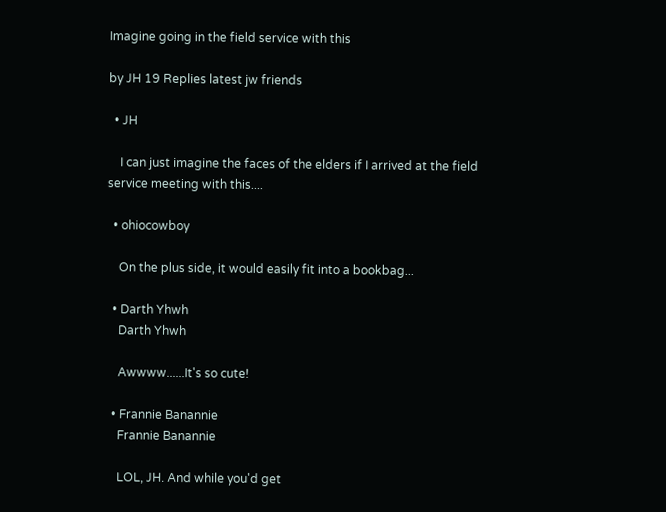Imagine going in the field service with this

by JH 19 Replies latest jw friends

  • JH

    I can just imagine the faces of the elders if I arrived at the field service meeting with this....

  • ohiocowboy

    On the plus side, it would easily fit into a bookbag...

  • Darth Yhwh
    Darth Yhwh

    Awwww......It's so cute!

  • Frannie Banannie
    Frannie Banannie

    LOL, JH. And while you'd get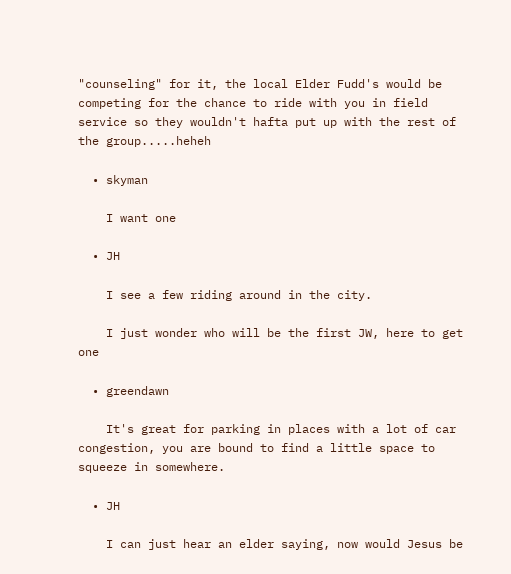"counseling" for it, the local Elder Fudd's would be competing for the chance to ride with you in field service so they wouldn't hafta put up with the rest of the group.....heheh

  • skyman

    I want one

  • JH

    I see a few riding around in the city.

    I just wonder who will be the first JW, here to get one

  • greendawn

    It's great for parking in places with a lot of car congestion, you are bound to find a little space to squeeze in somewhere.

  • JH

    I can just hear an elder saying, now would Jesus be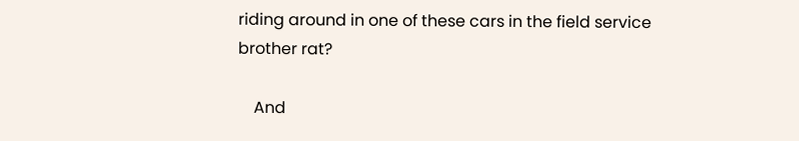riding around in one of these cars in the field service brother rat?

    And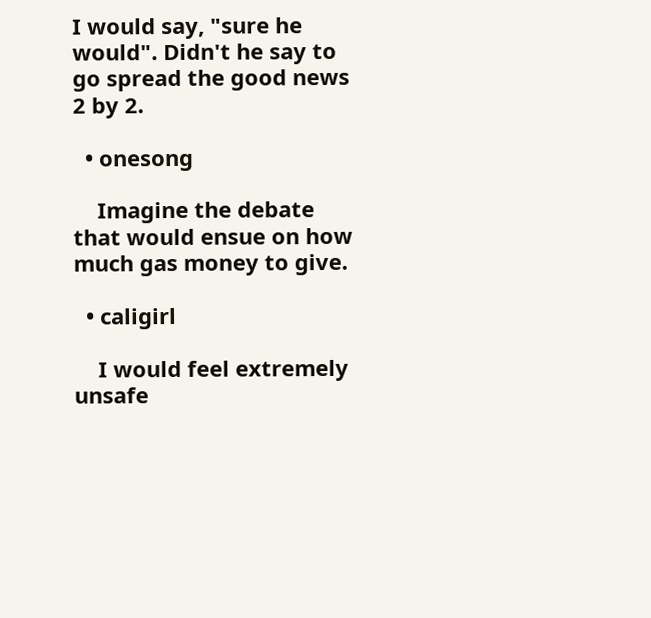I would say, "sure he would". Didn't he say to go spread the good news 2 by 2.

  • onesong

    Imagine the debate that would ensue on how much gas money to give.

  • caligirl

    I would feel extremely unsafe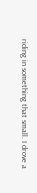riding in something that small. I drove a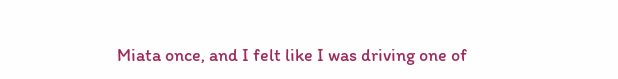Miata once, and I felt like I was driving one of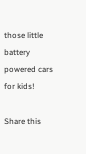those little battery powered cars for kids!

Share this